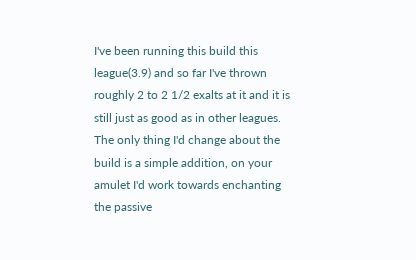I've been running this build this league(3.9) and so far I've thrown roughly 2 to 2 1/2 exalts at it and it is still just as good as in other leagues. The only thing I'd change about the build is a simple addition, on your amulet I'd work towards enchanting the passive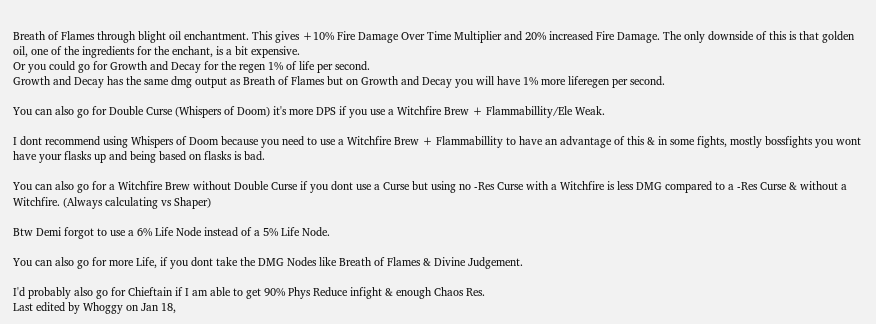Breath of Flames through blight oil enchantment. This gives +10% Fire Damage Over Time Multiplier and 20% increased Fire Damage. The only downside of this is that golden oil, one of the ingredients for the enchant, is a bit expensive.
Or you could go for Growth and Decay for the regen 1% of life per second.
Growth and Decay has the same dmg output as Breath of Flames but on Growth and Decay you will have 1% more liferegen per second.

You can also go for Double Curse (Whispers of Doom) it's more DPS if you use a Witchfire Brew + Flammabillity/Ele Weak.

I dont recommend using Whispers of Doom because you need to use a Witchfire Brew + Flammabillity to have an advantage of this & in some fights, mostly bossfights you wont have your flasks up and being based on flasks is bad.

You can also go for a Witchfire Brew without Double Curse if you dont use a Curse but using no -Res Curse with a Witchfire is less DMG compared to a -Res Curse & without a Witchfire. (Always calculating vs Shaper)

Btw Demi forgot to use a 6% Life Node instead of a 5% Life Node.

You can also go for more Life, if you dont take the DMG Nodes like Breath of Flames & Divine Judgement.

I'd probably also go for Chieftain if I am able to get 90% Phys Reduce infight & enough Chaos Res.
Last edited by Whoggy on Jan 18,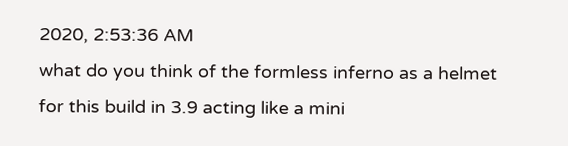2020, 2:53:36 AM
what do you think of the formless inferno as a helmet for this build in 3.9 acting like a mini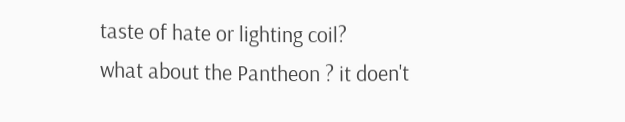taste of hate or lighting coil?
what about the Pantheon ? it doen't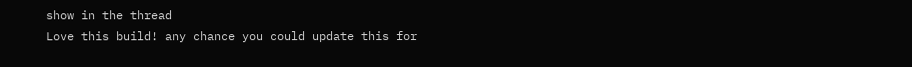show in the thread
Love this build! any chance you could update this for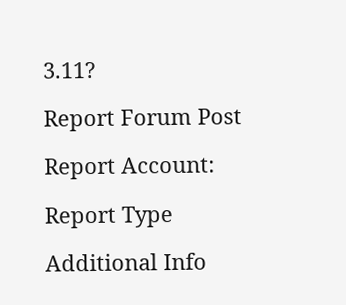3.11?

Report Forum Post

Report Account:

Report Type

Additional Info